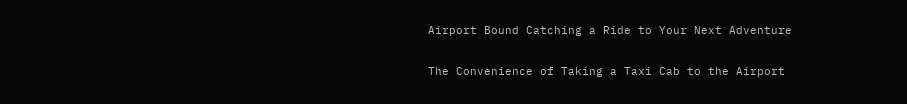Airport Bound Catching a Ride to Your Next Adventure

The Convenience of Taking a Taxi Cab to the Airport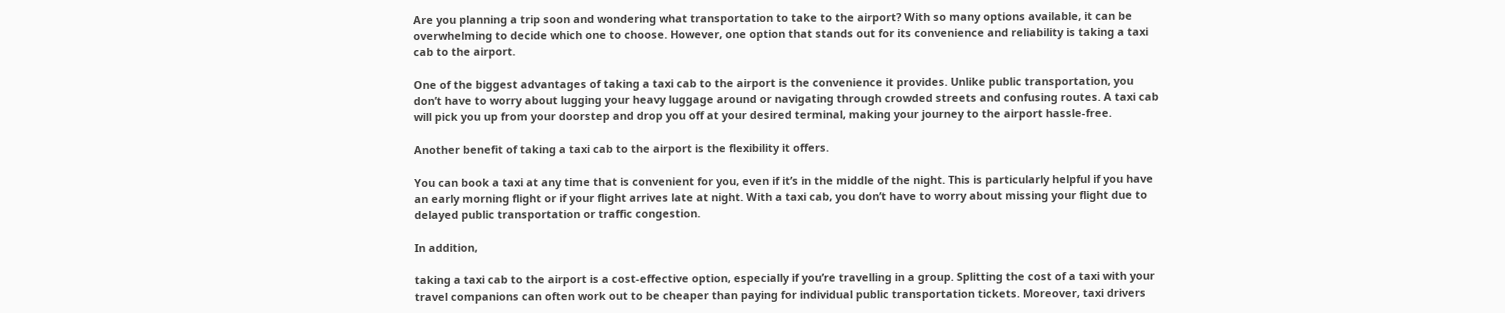Are you planning a trip soon and wondering what transportation to take to the airport? With so many options available, it can be overwhelming to decide which one to choose. However, one option that stands out for its convenience and reliability is taking a taxi cab to the airport.

One of the biggest advantages of taking a taxi cab to the airport is the convenience it provides. Unlike public transportation, you don’t have to worry about lugging your heavy luggage around or navigating through crowded streets and confusing routes. A taxi cab will pick you up from your doorstep and drop you off at your desired terminal, making your journey to the airport hassle-free.

Another benefit of taking a taxi cab to the airport is the flexibility it offers.

You can book a taxi at any time that is convenient for you, even if it’s in the middle of the night. This is particularly helpful if you have an early morning flight or if your flight arrives late at night. With a taxi cab, you don’t have to worry about missing your flight due to delayed public transportation or traffic congestion.

In addition,

taking a taxi cab to the airport is a cost-effective option, especially if you’re travelling in a group. Splitting the cost of a taxi with your travel companions can often work out to be cheaper than paying for individual public transportation tickets. Moreover, taxi drivers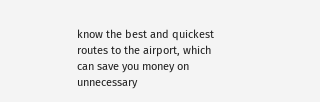know the best and quickest routes to the airport, which can save you money on unnecessary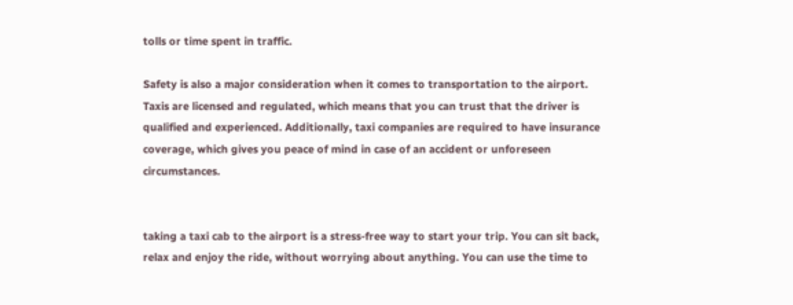tolls or time spent in traffic.

Safety is also a major consideration when it comes to transportation to the airport. Taxis are licensed and regulated, which means that you can trust that the driver is qualified and experienced. Additionally, taxi companies are required to have insurance coverage, which gives you peace of mind in case of an accident or unforeseen circumstances.


taking a taxi cab to the airport is a stress-free way to start your trip. You can sit back, relax and enjoy the ride, without worrying about anything. You can use the time to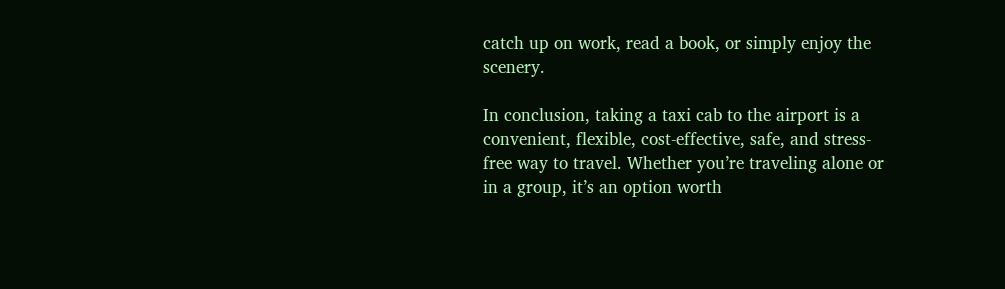catch up on work, read a book, or simply enjoy the scenery.

In conclusion, taking a taxi cab to the airport is a convenient, flexible, cost-effective, safe, and stress-free way to travel. Whether you’re traveling alone or in a group, it’s an option worth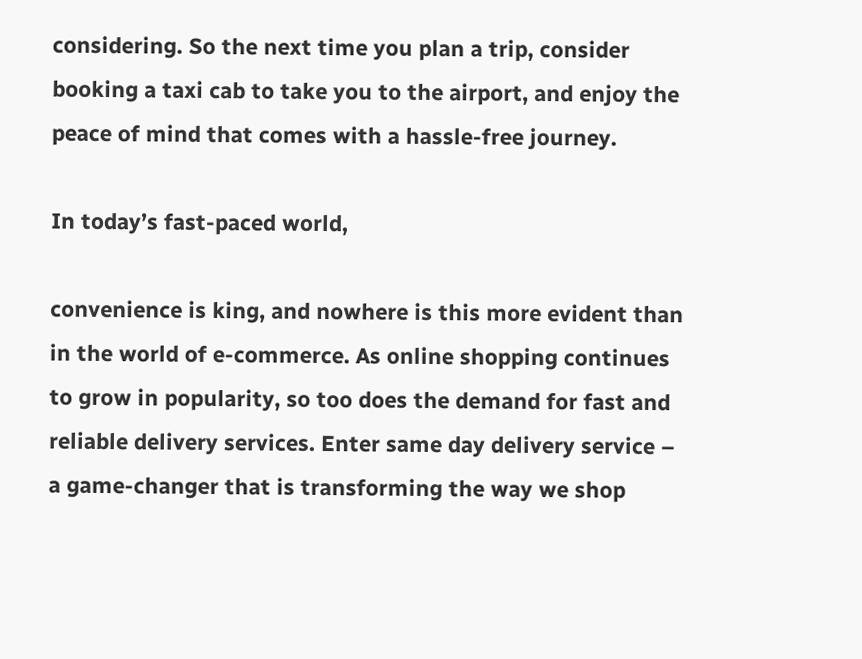considering. So the next time you plan a trip, consider booking a taxi cab to take you to the airport, and enjoy the peace of mind that comes with a hassle-free journey.

In today’s fast-paced world,

convenience is king, and nowhere is this more evident than in the world of e-commerce. As online shopping continues to grow in popularity, so too does the demand for fast and reliable delivery services. Enter same day delivery service – a game-changer that is transforming the way we shop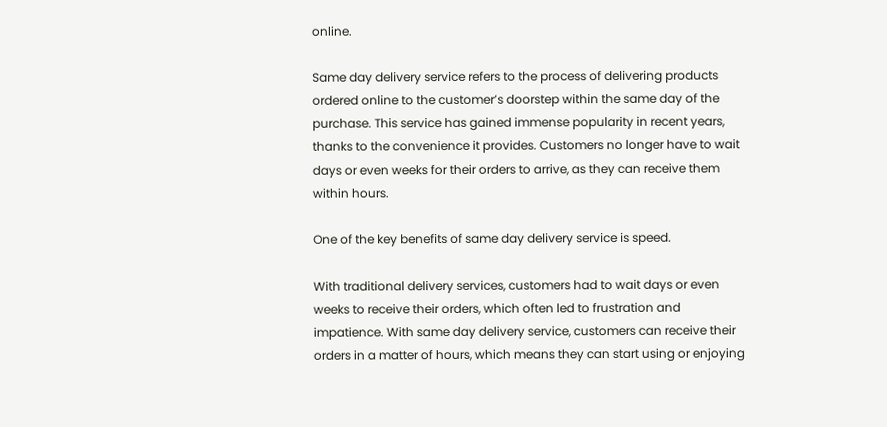online.

Same day delivery service refers to the process of delivering products ordered online to the customer’s doorstep within the same day of the purchase. This service has gained immense popularity in recent years, thanks to the convenience it provides. Customers no longer have to wait days or even weeks for their orders to arrive, as they can receive them within hours.

One of the key benefits of same day delivery service is speed.

With traditional delivery services, customers had to wait days or even weeks to receive their orders, which often led to frustration and impatience. With same day delivery service, customers can receive their orders in a matter of hours, which means they can start using or enjoying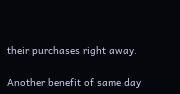their purchases right away.

Another benefit of same day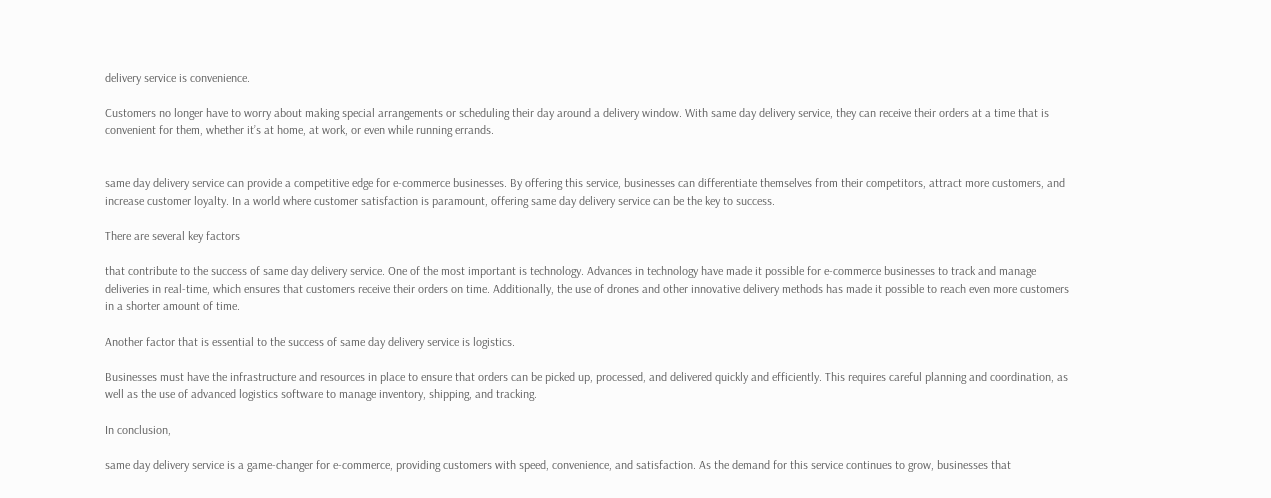delivery service is convenience.

Customers no longer have to worry about making special arrangements or scheduling their day around a delivery window. With same day delivery service, they can receive their orders at a time that is convenient for them, whether it’s at home, at work, or even while running errands.


same day delivery service can provide a competitive edge for e-commerce businesses. By offering this service, businesses can differentiate themselves from their competitors, attract more customers, and increase customer loyalty. In a world where customer satisfaction is paramount, offering same day delivery service can be the key to success.

There are several key factors

that contribute to the success of same day delivery service. One of the most important is technology. Advances in technology have made it possible for e-commerce businesses to track and manage deliveries in real-time, which ensures that customers receive their orders on time. Additionally, the use of drones and other innovative delivery methods has made it possible to reach even more customers in a shorter amount of time.

Another factor that is essential to the success of same day delivery service is logistics.

Businesses must have the infrastructure and resources in place to ensure that orders can be picked up, processed, and delivered quickly and efficiently. This requires careful planning and coordination, as well as the use of advanced logistics software to manage inventory, shipping, and tracking.

In conclusion,

same day delivery service is a game-changer for e-commerce, providing customers with speed, convenience, and satisfaction. As the demand for this service continues to grow, businesses that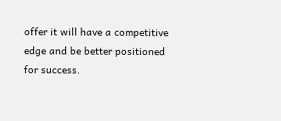offer it will have a competitive edge and be better positioned for success.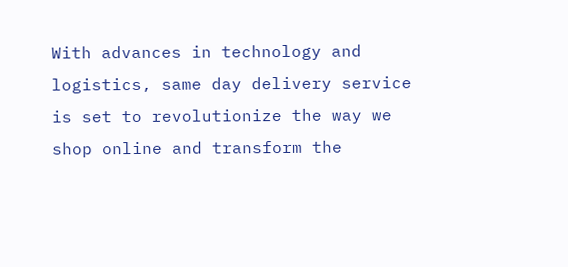With advances in technology and logistics, same day delivery service is set to revolutionize the way we shop online and transform the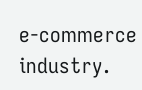e-commerce industry.